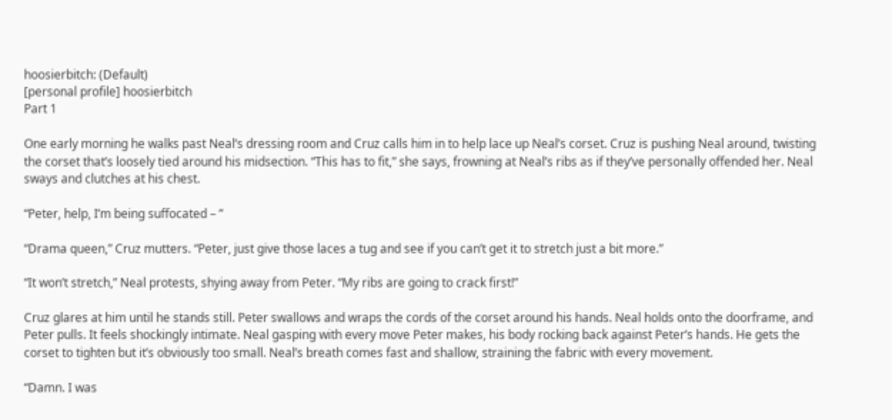hoosierbitch: (Default)
[personal profile] hoosierbitch
Part 1

One early morning he walks past Neal’s dressing room and Cruz calls him in to help lace up Neal’s corset. Cruz is pushing Neal around, twisting the corset that’s loosely tied around his midsection. “This has to fit,” she says, frowning at Neal’s ribs as if they’ve personally offended her. Neal sways and clutches at his chest.

“Peter, help, I’m being suffocated – ”

“Drama queen,” Cruz mutters. “Peter, just give those laces a tug and see if you can’t get it to stretch just a bit more.”

“It won’t stretch,” Neal protests, shying away from Peter. “My ribs are going to crack first!”

Cruz glares at him until he stands still. Peter swallows and wraps the cords of the corset around his hands. Neal holds onto the doorframe, and Peter pulls. It feels shockingly intimate. Neal gasping with every move Peter makes, his body rocking back against Peter’s hands. He gets the corset to tighten but it’s obviously too small. Neal’s breath comes fast and shallow, straining the fabric with every movement.

“Damn. I was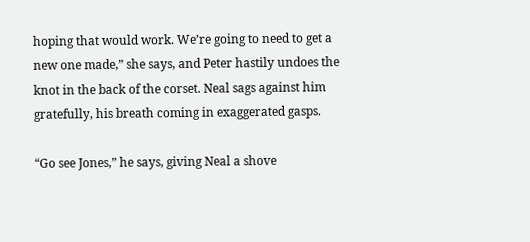hoping that would work. We’re going to need to get a new one made,” she says, and Peter hastily undoes the knot in the back of the corset. Neal sags against him gratefully, his breath coming in exaggerated gasps.

“Go see Jones,” he says, giving Neal a shove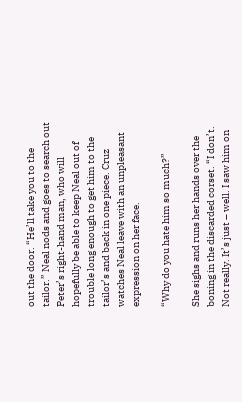out the door. “He’ll take you to the tailor.” Neal nods and goes to search out Peter’s right-hand man, who will hopefully be able to keep Neal out of trouble long enough to get him to the tailor’s and back in one piece. Cruz watches Neal leave with an unpleasant expression on her face.

“Why do you hate him so much?”

She sighs and runs her hands over the boning in the discarded corset. “I don’t. Not really. It’s just – well. I saw him on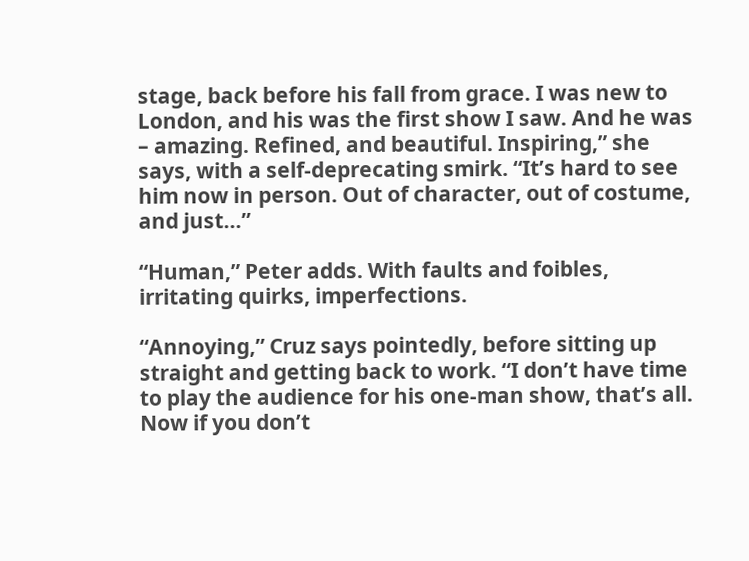stage, back before his fall from grace. I was new to London, and his was the first show I saw. And he was – amazing. Refined, and beautiful. Inspiring,” she says, with a self-deprecating smirk. “It’s hard to see him now in person. Out of character, out of costume, and just…”

“Human,” Peter adds. With faults and foibles, irritating quirks, imperfections.

“Annoying,” Cruz says pointedly, before sitting up straight and getting back to work. “I don’t have time to play the audience for his one-man show, that’s all. Now if you don’t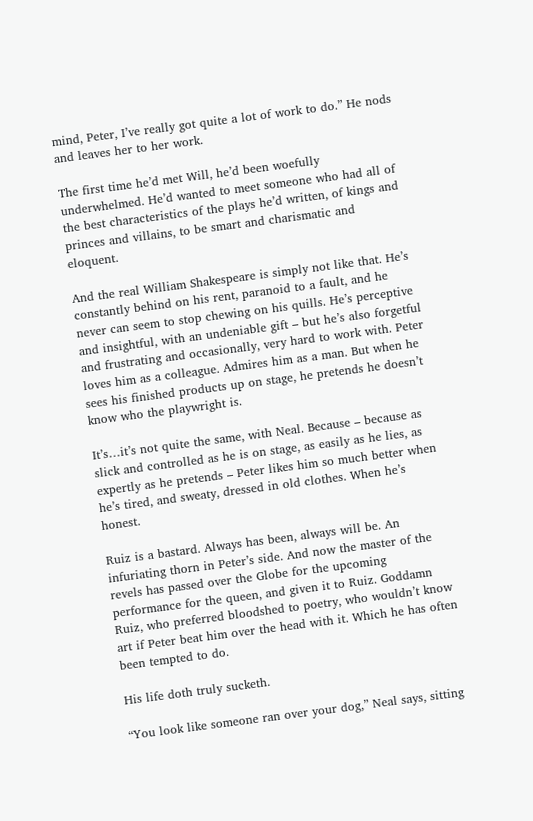mind, Peter, I’ve really got quite a lot of work to do.” He nods and leaves her to her work.

The first time he’d met Will, he’d been woefully underwhelmed. He’d wanted to meet someone who had all of the best characteristics of the plays he’d written, of kings and princes and villains, to be smart and charismatic and eloquent.

And the real William Shakespeare is simply not like that. He’s constantly behind on his rent, paranoid to a fault, and he never can seem to stop chewing on his quills. He’s perceptive and insightful, with an undeniable gift – but he’s also forgetful and frustrating and occasionally, very hard to work with. Peter loves him as a colleague. Admires him as a man. But when he sees his finished products up on stage, he pretends he doesn’t know who the playwright is.

It’s…it’s not quite the same, with Neal. Because – because as slick and controlled as he is on stage, as easily as he lies, as expertly as he pretends – Peter likes him so much better when he’s tired, and sweaty, dressed in old clothes. When he’s honest.

Ruiz is a bastard. Always has been, always will be. An infuriating thorn in Peter’s side. And now the master of the revels has passed over the Globe for the upcoming performance for the queen, and given it to Ruiz. Goddamn Ruiz, who preferred bloodshed to poetry, who wouldn’t know art if Peter beat him over the head with it. Which he has often been tempted to do.

His life doth truly sucketh.

“You look like someone ran over your dog,” Neal says, sitting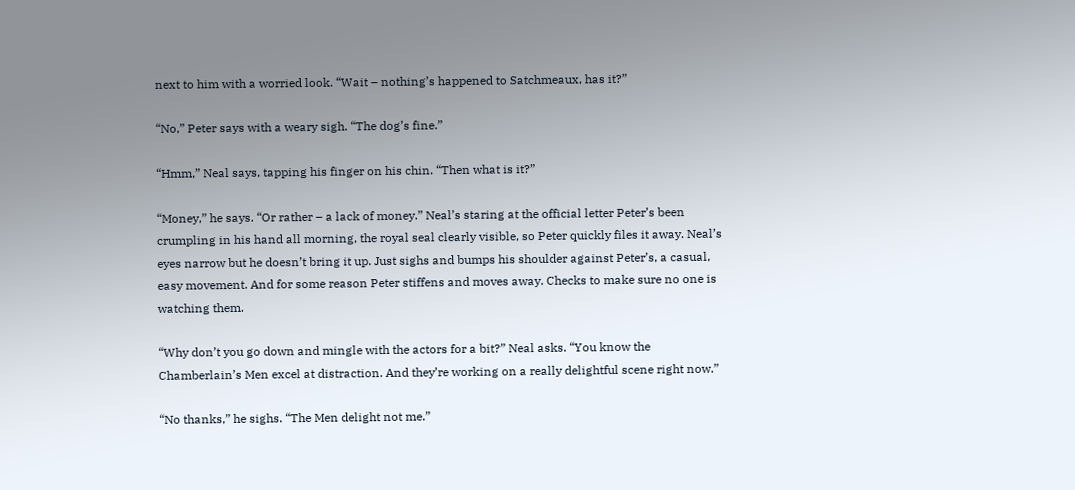next to him with a worried look. “Wait – nothing’s happened to Satchmeaux, has it?”

“No,” Peter says with a weary sigh. “The dog’s fine.”

“Hmm,” Neal says, tapping his finger on his chin. “Then what is it?”

“Money,” he says. “Or rather – a lack of money.” Neal’s staring at the official letter Peter’s been crumpling in his hand all morning, the royal seal clearly visible, so Peter quickly files it away. Neal’s eyes narrow but he doesn’t bring it up. Just sighs and bumps his shoulder against Peter’s, a casual, easy movement. And for some reason Peter stiffens and moves away. Checks to make sure no one is watching them.

“Why don’t you go down and mingle with the actors for a bit?” Neal asks. “You know the Chamberlain’s Men excel at distraction. And they’re working on a really delightful scene right now.”

“No thanks,” he sighs. “The Men delight not me.”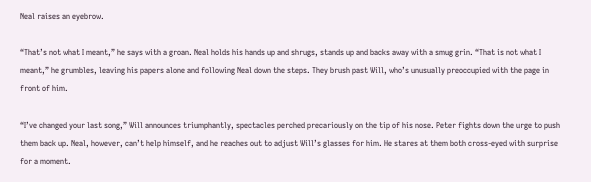Neal raises an eyebrow.

“That’s not what I meant,” he says with a groan. Neal holds his hands up and shrugs, stands up and backs away with a smug grin. “That is not what I meant,” he grumbles, leaving his papers alone and following Neal down the steps. They brush past Will, who’s unusually preoccupied with the page in front of him.

“I’ve changed your last song,” Will announces triumphantly, spectacles perched precariously on the tip of his nose. Peter fights down the urge to push them back up. Neal, however, can’t help himself, and he reaches out to adjust Will’s glasses for him. He stares at them both cross-eyed with surprise for a moment.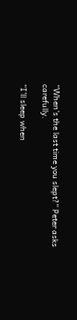“When’s the last time you slept?” Peter asks carefully.

“I’ll sleep when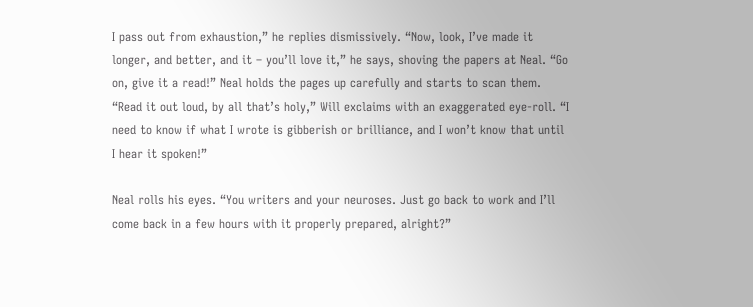I pass out from exhaustion,” he replies dismissively. “Now, look, I’ve made it longer, and better, and it – you’ll love it,” he says, shoving the papers at Neal. “Go on, give it a read!” Neal holds the pages up carefully and starts to scan them. “Read it out loud, by all that’s holy,” Will exclaims with an exaggerated eye-roll. “I need to know if what I wrote is gibberish or brilliance, and I won’t know that until I hear it spoken!”

Neal rolls his eyes. “You writers and your neuroses. Just go back to work and I’ll come back in a few hours with it properly prepared, alright?”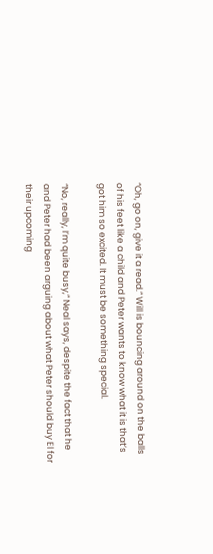“Oh, go on, give it a read.” Will is bouncing around on the balls of his feet like a child and Peter wants to know what it is that’s got him so excited. It must be something special.

“No, really, I’m quite busy,” Neal says, despite the fact that he and Peter had been arguing about what Peter should buy El for their upcoming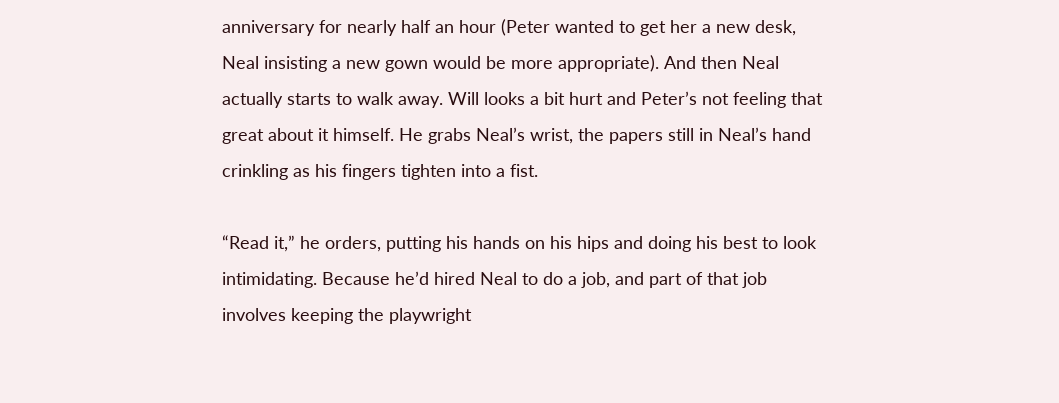anniversary for nearly half an hour (Peter wanted to get her a new desk, Neal insisting a new gown would be more appropriate). And then Neal actually starts to walk away. Will looks a bit hurt and Peter’s not feeling that great about it himself. He grabs Neal’s wrist, the papers still in Neal’s hand crinkling as his fingers tighten into a fist.

“Read it,” he orders, putting his hands on his hips and doing his best to look intimidating. Because he’d hired Neal to do a job, and part of that job involves keeping the playwright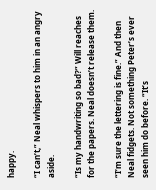happy.

“I can’t,” Neal whispers to him in an angry aside.

“Is my handwriting so bad?” Will reaches for the papers. Neal doesn’t release them.

“I’m sure the lettering is fine.” And then Neal fidgets. Not something Peter’s ever seen him do before. “It’s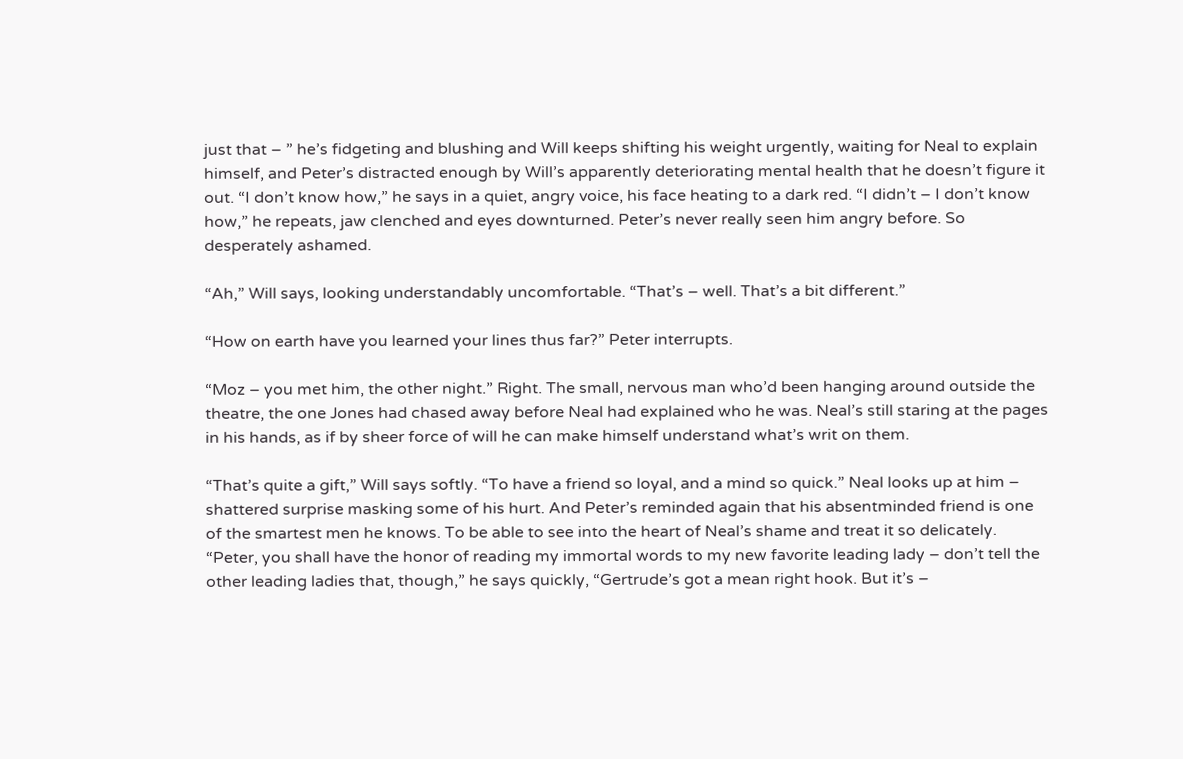just that – ” he’s fidgeting and blushing and Will keeps shifting his weight urgently, waiting for Neal to explain himself, and Peter’s distracted enough by Will’s apparently deteriorating mental health that he doesn’t figure it out. “I don’t know how,” he says in a quiet, angry voice, his face heating to a dark red. “I didn’t – I don’t know how,” he repeats, jaw clenched and eyes downturned. Peter’s never really seen him angry before. So desperately ashamed.

“Ah,” Will says, looking understandably uncomfortable. “That’s – well. That’s a bit different.”

“How on earth have you learned your lines thus far?” Peter interrupts.

“Moz – you met him, the other night.” Right. The small, nervous man who’d been hanging around outside the theatre, the one Jones had chased away before Neal had explained who he was. Neal’s still staring at the pages in his hands, as if by sheer force of will he can make himself understand what’s writ on them.

“That’s quite a gift,” Will says softly. “To have a friend so loyal, and a mind so quick.” Neal looks up at him – shattered surprise masking some of his hurt. And Peter’s reminded again that his absentminded friend is one of the smartest men he knows. To be able to see into the heart of Neal’s shame and treat it so delicately. “Peter, you shall have the honor of reading my immortal words to my new favorite leading lady – don’t tell the other leading ladies that, though,” he says quickly, “Gertrude’s got a mean right hook. But it’s –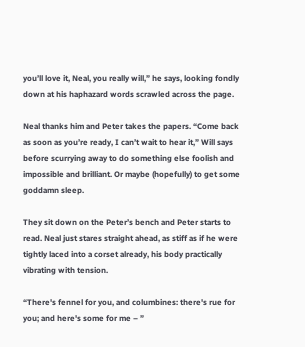you’ll love it, Neal, you really will,” he says, looking fondly down at his haphazard words scrawled across the page.

Neal thanks him and Peter takes the papers. “Come back as soon as you’re ready, I can’t wait to hear it,” Will says before scurrying away to do something else foolish and impossible and brilliant. Or maybe (hopefully) to get some goddamn sleep.

They sit down on the Peter’s bench and Peter starts to read. Neal just stares straight ahead, as stiff as if he were tightly laced into a corset already, his body practically vibrating with tension.

“There's fennel for you, and columbines: there's rue for you; and here's some for me – ”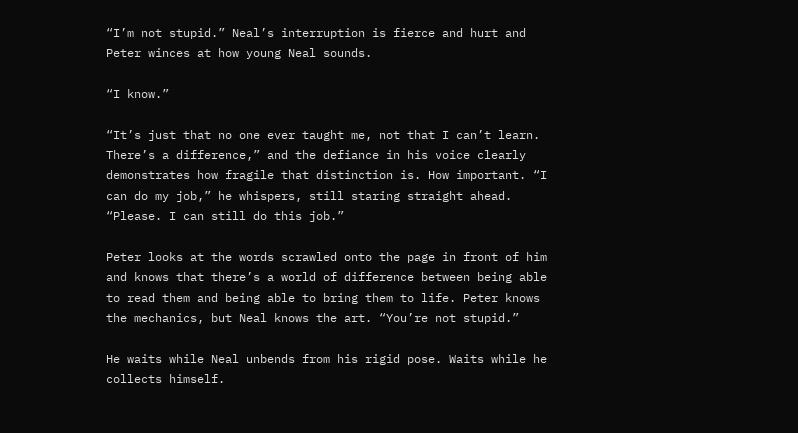“I’m not stupid.” Neal’s interruption is fierce and hurt and Peter winces at how young Neal sounds.

“I know.”

“It’s just that no one ever taught me, not that I can’t learn. There’s a difference,” and the defiance in his voice clearly demonstrates how fragile that distinction is. How important. “I can do my job,” he whispers, still staring straight ahead. “Please. I can still do this job.”

Peter looks at the words scrawled onto the page in front of him and knows that there’s a world of difference between being able to read them and being able to bring them to life. Peter knows the mechanics, but Neal knows the art. “You’re not stupid.”

He waits while Neal unbends from his rigid pose. Waits while he collects himself.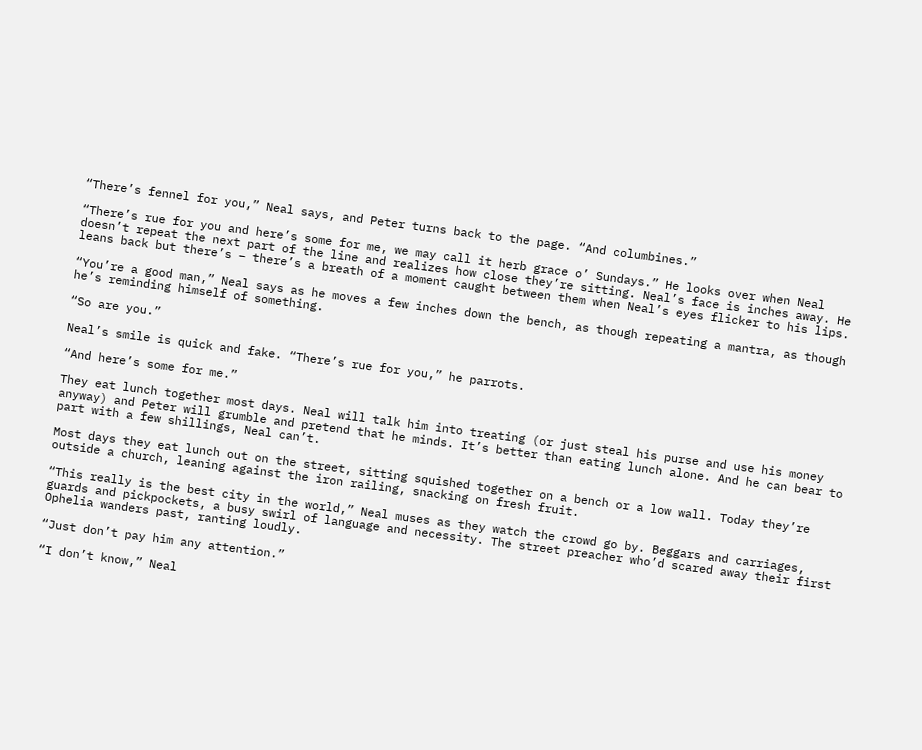“There’s fennel for you,” Neal says, and Peter turns back to the page. “And columbines.”

“There’s rue for you and here’s some for me, we may call it herb grace o’ Sundays.” He looks over when Neal doesn’t repeat the next part of the line and realizes how close they’re sitting. Neal’s face is inches away. He leans back but there’s – there’s a breath of a moment caught between them when Neal’s eyes flicker to his lips.

“You’re a good man,” Neal says as he moves a few inches down the bench, as though repeating a mantra, as though he’s reminding himself of something.

“So are you.”

Neal’s smile is quick and fake. “There’s rue for you,” he parrots.

“And here’s some for me.”

They eat lunch together most days. Neal will talk him into treating (or just steal his purse and use his money anyway) and Peter will grumble and pretend that he minds. It’s better than eating lunch alone. And he can bear to part with a few shillings, Neal can’t.

Most days they eat lunch out on the street, sitting squished together on a bench or a low wall. Today they’re outside a church, leaning against the iron railing, snacking on fresh fruit.

“This really is the best city in the world,” Neal muses as they watch the crowd go by. Beggars and carriages, guards and pickpockets, a busy swirl of language and necessity. The street preacher who’d scared away their first Ophelia wanders past, ranting loudly.

“Just don’t pay him any attention.”

“I don’t know,” Neal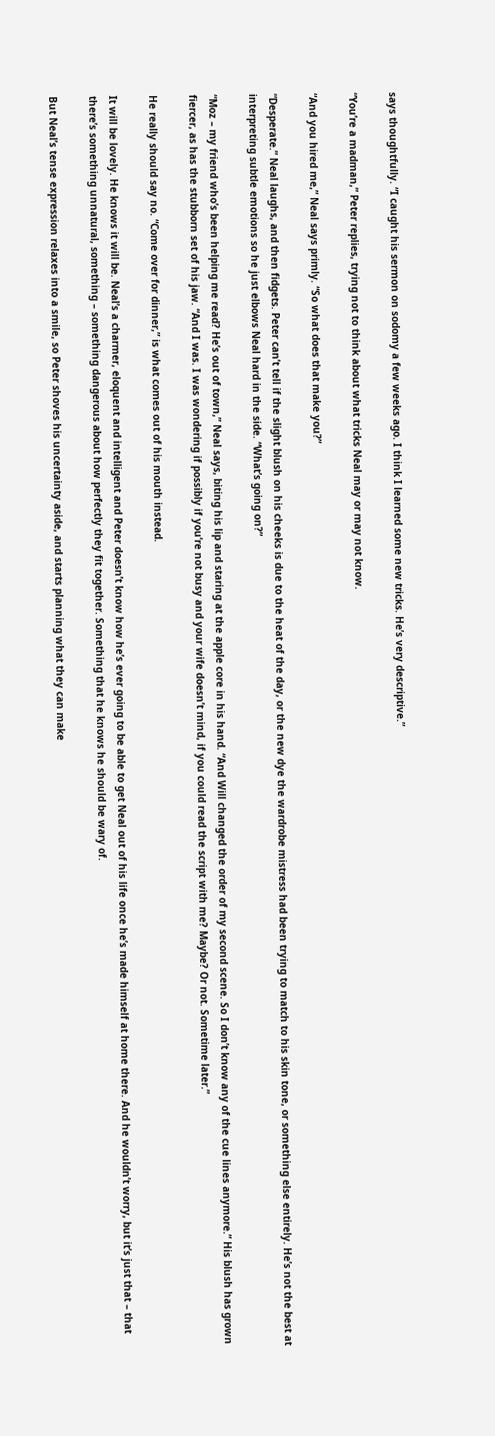says thoughtfully. “I caught his sermon on sodomy a few weeks ago. I think I learned some new tricks. He’s very descriptive.”

“You’re a madman,” Peter replies, trying not to think about what tricks Neal may or may not know.

“And you hired me,” Neal says primly. “So what does that make you?”

“Desperate.” Neal laughs, and then fidgets. Peter can’t tell if the slight blush on his cheeks is due to the heat of the day, or the new dye the wardrobe mistress had been trying to match to his skin tone, or something else entirely. He’s not the best at interpreting subtle emotions so he just elbows Neal hard in the side. “What’s going on?”

“Moz – my friend who’s been helping me read? He’s out of town,” Neal says, biting his lip and staring at the apple core in his hand. “And Will changed the order of my second scene. So I don’t know any of the cue lines anymore.” His blush has grown fiercer, as has the stubborn set of his jaw. “And I was. I was wondering if possibly if you’re not busy and your wife doesn’t mind, if you could read the script with me? Maybe? Or not. Sometime later.”

He really should say no. “Come over for dinner,” is what comes out of his mouth instead.

It will be lovely. He knows it will be. Neal’s a charmer, eloquent and intelligent and Peter doesn’t know how he’s ever going to be able to get Neal out of his life once he’s made himself at home there. And he wouldn’t worry, but it’s just that – that there’s something unnatural, something – something dangerous about how perfectly they fit together. Something that he knows he should be wary of.

But Neal’s tense expression relaxes into a smile, so Peter shoves his uncertainty aside, and starts planning what they can make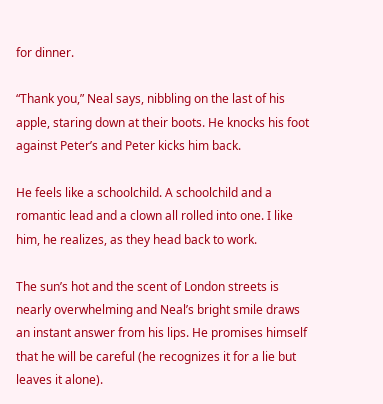for dinner.

“Thank you,” Neal says, nibbling on the last of his apple, staring down at their boots. He knocks his foot against Peter’s and Peter kicks him back.

He feels like a schoolchild. A schoolchild and a romantic lead and a clown all rolled into one. I like him, he realizes, as they head back to work.

The sun’s hot and the scent of London streets is nearly overwhelming and Neal’s bright smile draws an instant answer from his lips. He promises himself that he will be careful (he recognizes it for a lie but leaves it alone).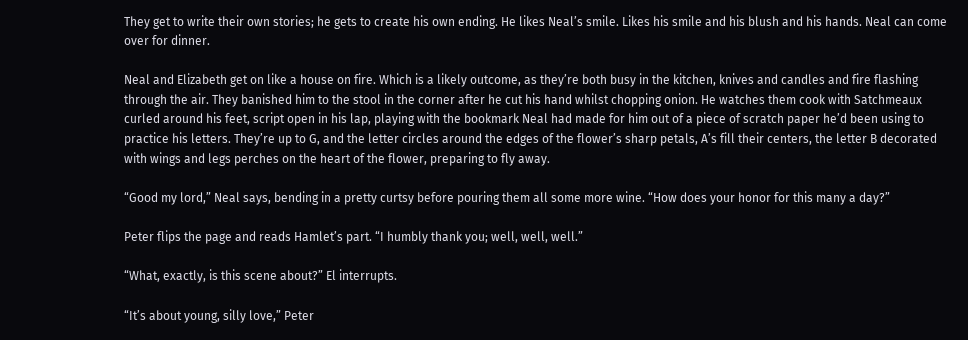They get to write their own stories; he gets to create his own ending. He likes Neal’s smile. Likes his smile and his blush and his hands. Neal can come over for dinner.

Neal and Elizabeth get on like a house on fire. Which is a likely outcome, as they’re both busy in the kitchen, knives and candles and fire flashing through the air. They banished him to the stool in the corner after he cut his hand whilst chopping onion. He watches them cook with Satchmeaux curled around his feet, script open in his lap, playing with the bookmark Neal had made for him out of a piece of scratch paper he’d been using to practice his letters. They’re up to G, and the letter circles around the edges of the flower’s sharp petals, A’s fill their centers, the letter B decorated with wings and legs perches on the heart of the flower, preparing to fly away.

“Good my lord,” Neal says, bending in a pretty curtsy before pouring them all some more wine. “How does your honor for this many a day?”

Peter flips the page and reads Hamlet’s part. “I humbly thank you; well, well, well.”

“What, exactly, is this scene about?” El interrupts.

“It’s about young, silly love,” Peter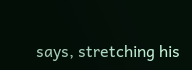says, stretching his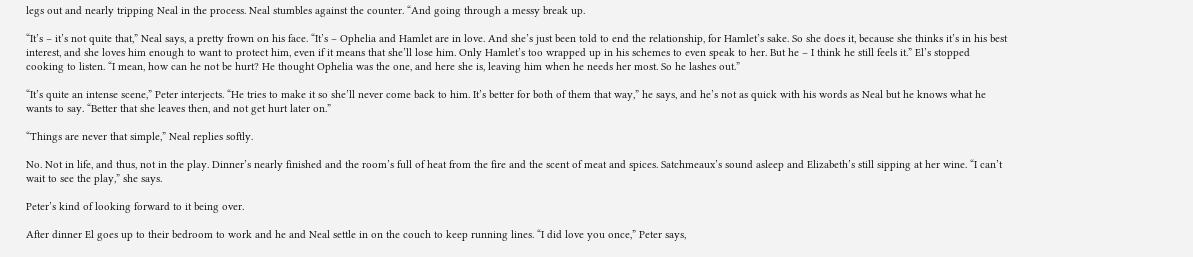legs out and nearly tripping Neal in the process. Neal stumbles against the counter. “And going through a messy break up.

“It’s – it’s not quite that,” Neal says, a pretty frown on his face. “It’s – Ophelia and Hamlet are in love. And she’s just been told to end the relationship, for Hamlet’s sake. So she does it, because she thinks it’s in his best interest, and she loves him enough to want to protect him, even if it means that she’ll lose him. Only Hamlet’s too wrapped up in his schemes to even speak to her. But he – I think he still feels it.” El’s stopped cooking to listen. “I mean, how can he not be hurt? He thought Ophelia was the one, and here she is, leaving him when he needs her most. So he lashes out.”

“It’s quite an intense scene,” Peter interjects. “He tries to make it so she’ll never come back to him. It’s better for both of them that way,” he says, and he’s not as quick with his words as Neal but he knows what he wants to say. “Better that she leaves then, and not get hurt later on.”

“Things are never that simple,” Neal replies softly.

No. Not in life, and thus, not in the play. Dinner’s nearly finished and the room’s full of heat from the fire and the scent of meat and spices. Satchmeaux’s sound asleep and Elizabeth’s still sipping at her wine. “I can’t wait to see the play,” she says.

Peter’s kind of looking forward to it being over.

After dinner El goes up to their bedroom to work and he and Neal settle in on the couch to keep running lines. “I did love you once,” Peter says,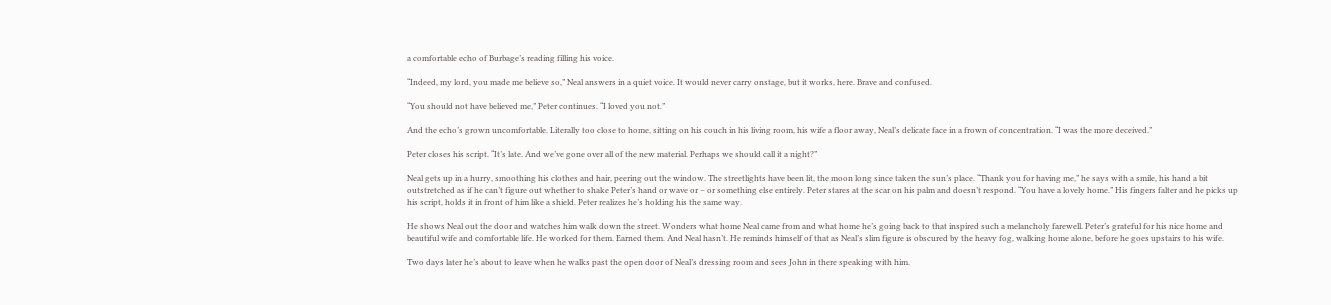a comfortable echo of Burbage’s reading filling his voice.

“Indeed, my lord, you made me believe so,” Neal answers in a quiet voice. It would never carry onstage, but it works, here. Brave and confused.

“You should not have believed me,” Peter continues. “I loved you not.”

And the echo’s grown uncomfortable. Literally too close to home, sitting on his couch in his living room, his wife a floor away, Neal’s delicate face in a frown of concentration. “I was the more deceived.”

Peter closes his script. “It’s late. And we’ve gone over all of the new material. Perhaps we should call it a night?”

Neal gets up in a hurry, smoothing his clothes and hair, peering out the window. The streetlights have been lit, the moon long since taken the sun’s place. “Thank you for having me,” he says with a smile, his hand a bit outstretched as if he can’t figure out whether to shake Peter’s hand or wave or – or something else entirely. Peter stares at the scar on his palm and doesn’t respond. “You have a lovely home.” His fingers falter and he picks up his script, holds it in front of him like a shield. Peter realizes he’s holding his the same way.

He shows Neal out the door and watches him walk down the street. Wonders what home Neal came from and what home he’s going back to that inspired such a melancholy farewell. Peter’s grateful for his nice home and beautiful wife and comfortable life. He worked for them. Earned them. And Neal hasn’t. He reminds himself of that as Neal’s slim figure is obscured by the heavy fog, walking home alone, before he goes upstairs to his wife.

Two days later he’s about to leave when he walks past the open door of Neal’s dressing room and sees John in there speaking with him.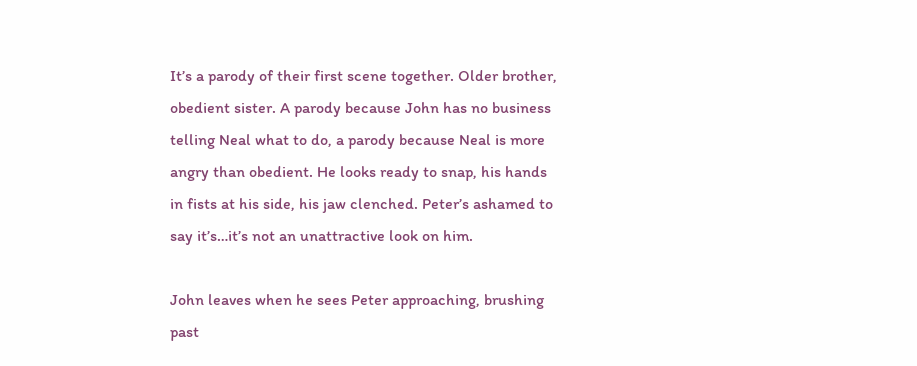It’s a parody of their first scene together. Older brother, obedient sister. A parody because John has no business telling Neal what to do, a parody because Neal is more angry than obedient. He looks ready to snap, his hands in fists at his side, his jaw clenched. Peter’s ashamed to say it’s…it’s not an unattractive look on him.

John leaves when he sees Peter approaching, brushing past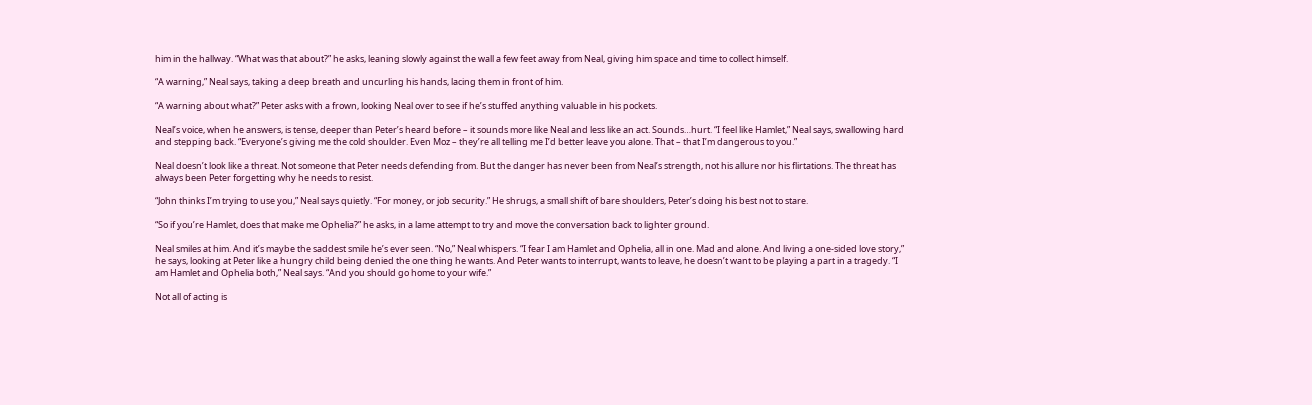him in the hallway. “What was that about?” he asks, leaning slowly against the wall a few feet away from Neal, giving him space and time to collect himself.

“A warning,” Neal says, taking a deep breath and uncurling his hands, lacing them in front of him.

“A warning about what?” Peter asks with a frown, looking Neal over to see if he’s stuffed anything valuable in his pockets.

Neal’s voice, when he answers, is tense, deeper than Peter’s heard before – it sounds more like Neal and less like an act. Sounds…hurt. “I feel like Hamlet,” Neal says, swallowing hard and stepping back. “Everyone’s giving me the cold shoulder. Even Moz – they’re all telling me I’d better leave you alone. That – that I’m dangerous to you.”

Neal doesn’t look like a threat. Not someone that Peter needs defending from. But the danger has never been from Neal’s strength, not his allure nor his flirtations. The threat has always been Peter forgetting why he needs to resist.

“John thinks I’m trying to use you,” Neal says quietly. “For money, or job security.” He shrugs, a small shift of bare shoulders, Peter’s doing his best not to stare.

“So if you’re Hamlet, does that make me Ophelia?” he asks, in a lame attempt to try and move the conversation back to lighter ground.

Neal smiles at him. And it’s maybe the saddest smile he’s ever seen. “No,” Neal whispers. “I fear I am Hamlet and Ophelia, all in one. Mad and alone. And living a one-sided love story,” he says, looking at Peter like a hungry child being denied the one thing he wants. And Peter wants to interrupt, wants to leave, he doesn’t want to be playing a part in a tragedy. “I am Hamlet and Ophelia both,” Neal says. “And you should go home to your wife.”

Not all of acting is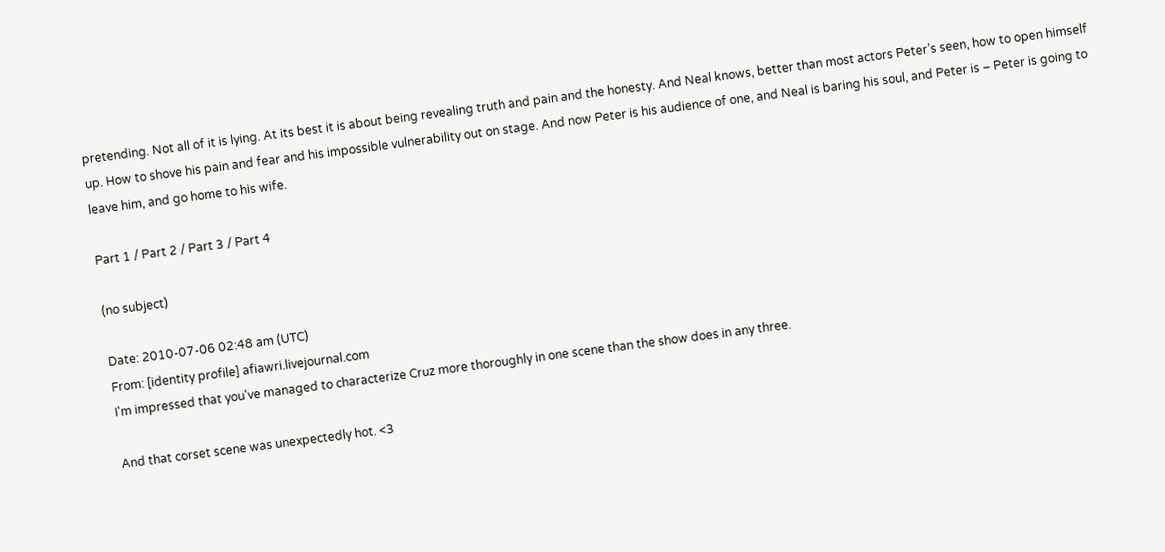pretending. Not all of it is lying. At its best it is about being revealing truth and pain and the honesty. And Neal knows, better than most actors Peter’s seen, how to open himself up. How to shove his pain and fear and his impossible vulnerability out on stage. And now Peter is his audience of one, and Neal is baring his soul, and Peter is – Peter is going to leave him, and go home to his wife.

Part 1 / Part 2 / Part 3 / Part 4

(no subject)

Date: 2010-07-06 02:48 am (UTC)
From: [identity profile] afiawri.livejournal.com
I'm impressed that you've managed to characterize Cruz more thoroughly in one scene than the show does in any three.

And that corset scene was unexpectedly hot. <3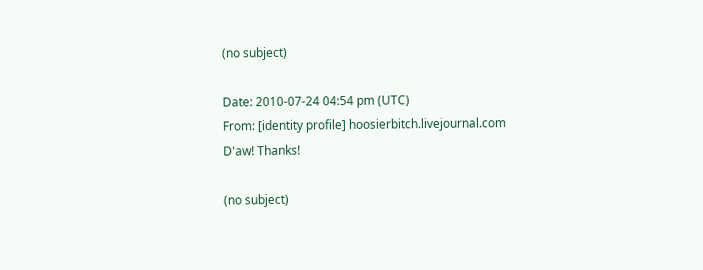(no subject)

Date: 2010-07-24 04:54 pm (UTC)
From: [identity profile] hoosierbitch.livejournal.com
D'aw! Thanks!

(no subject)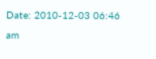Date: 2010-12-03 06:46 am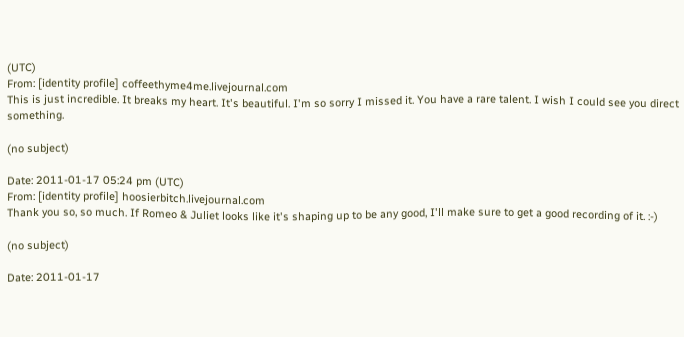(UTC)
From: [identity profile] coffeethyme4me.livejournal.com
This is just incredible. It breaks my heart. It's beautiful. I'm so sorry I missed it. You have a rare talent. I wish I could see you direct something.

(no subject)

Date: 2011-01-17 05:24 pm (UTC)
From: [identity profile] hoosierbitch.livejournal.com
Thank you so, so much. If Romeo & Juliet looks like it's shaping up to be any good, I'll make sure to get a good recording of it. :-)

(no subject)

Date: 2011-01-17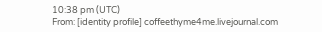10:38 pm (UTC)
From: [identity profile] coffeethyme4me.livejournal.com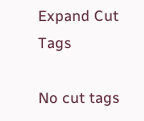Expand Cut Tags

No cut tags